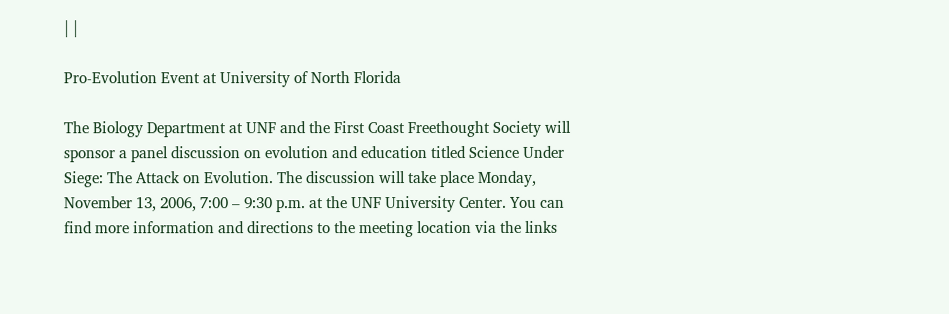| |

Pro-Evolution Event at University of North Florida

The Biology Department at UNF and the First Coast Freethought Society will sponsor a panel discussion on evolution and education titled Science Under Siege: The Attack on Evolution. The discussion will take place Monday, November 13, 2006, 7:00 – 9:30 p.m. at the UNF University Center. You can find more information and directions to the meeting location via the links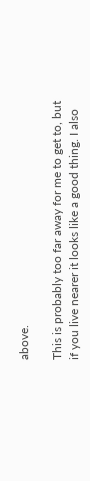above.

This is probably too far away for me to get to, but if you live nearer it looks like a good thing. I also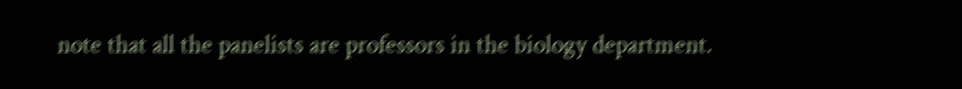note that all the panelists are professors in the biology department.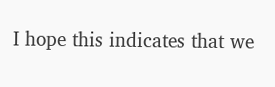I hope this indicates that we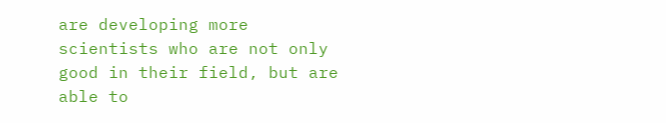are developing more scientists who are not only good in their field, but are able to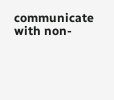communicate with non-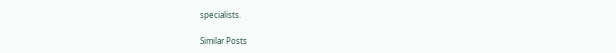specialists.

Similar Posts